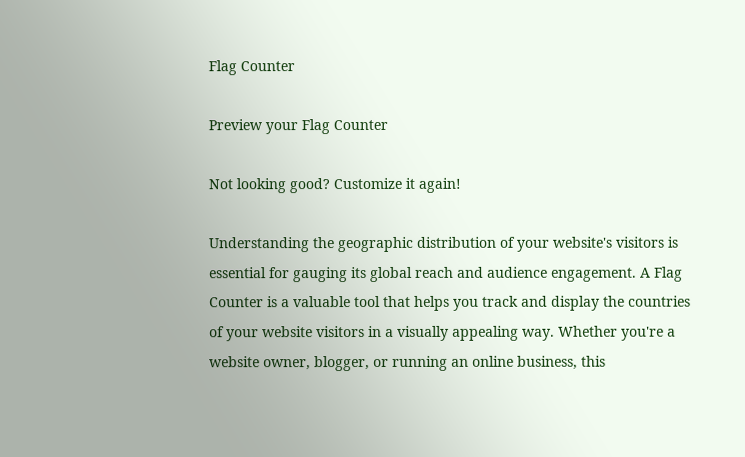Flag Counter

Preview your Flag Counter

Not looking good? Customize it again!

Understanding the geographic distribution of your website's visitors is essential for gauging its global reach and audience engagement. A Flag Counter is a valuable tool that helps you track and display the countries of your website visitors in a visually appealing way. Whether you're a website owner, blogger, or running an online business, this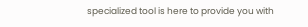specialized tool is here to provide you with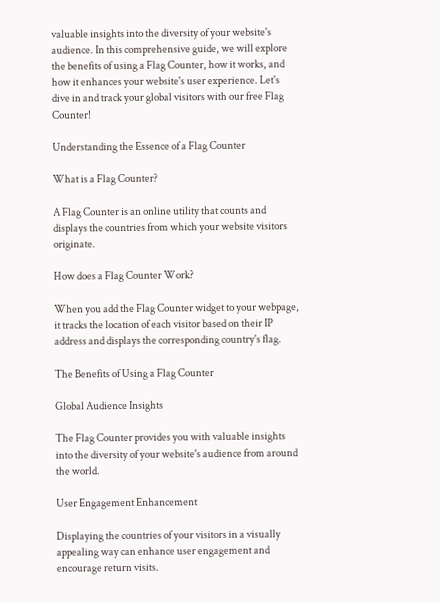valuable insights into the diversity of your website's audience. In this comprehensive guide, we will explore the benefits of using a Flag Counter, how it works, and how it enhances your website's user experience. Let's dive in and track your global visitors with our free Flag Counter!

Understanding the Essence of a Flag Counter

What is a Flag Counter?

A Flag Counter is an online utility that counts and displays the countries from which your website visitors originate.

How does a Flag Counter Work?

When you add the Flag Counter widget to your webpage, it tracks the location of each visitor based on their IP address and displays the corresponding country's flag.

The Benefits of Using a Flag Counter

Global Audience Insights

The Flag Counter provides you with valuable insights into the diversity of your website's audience from around the world.

User Engagement Enhancement

Displaying the countries of your visitors in a visually appealing way can enhance user engagement and encourage return visits.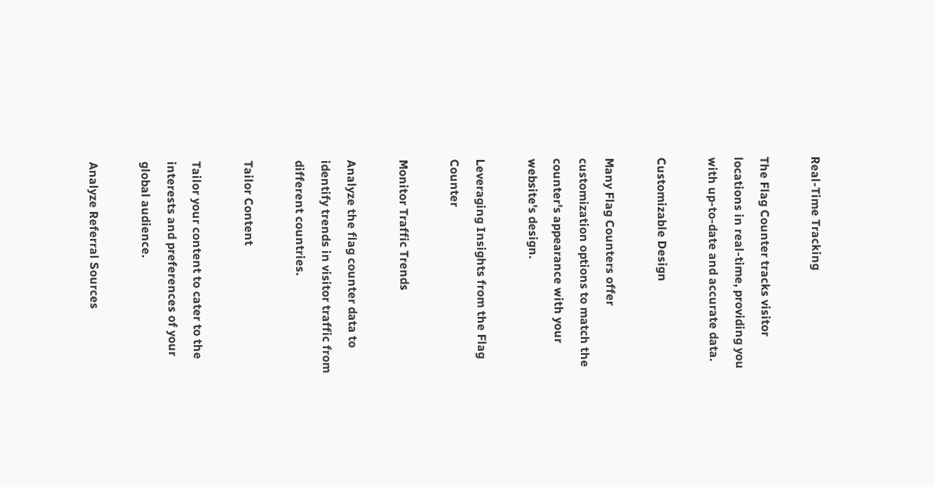Real-Time Tracking

The Flag Counter tracks visitor locations in real-time, providing you with up-to-date and accurate data.

Customizable Design

Many Flag Counters offer customization options to match the counter's appearance with your website's design.

Leveraging Insights from the Flag Counter

Monitor Traffic Trends

Analyze the flag counter data to identify trends in visitor traffic from different countries.

Tailor Content

Tailor your content to cater to the interests and preferences of your global audience.

Analyze Referral Sources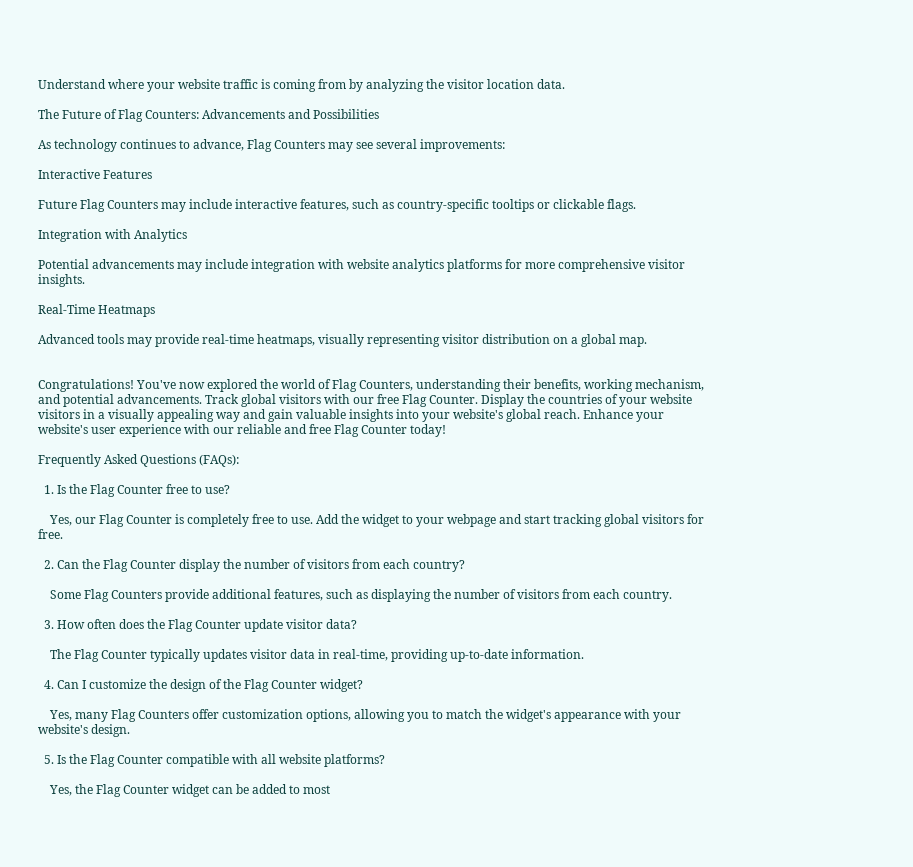Understand where your website traffic is coming from by analyzing the visitor location data.

The Future of Flag Counters: Advancements and Possibilities

As technology continues to advance, Flag Counters may see several improvements:

Interactive Features

Future Flag Counters may include interactive features, such as country-specific tooltips or clickable flags.

Integration with Analytics

Potential advancements may include integration with website analytics platforms for more comprehensive visitor insights.

Real-Time Heatmaps

Advanced tools may provide real-time heatmaps, visually representing visitor distribution on a global map.


Congratulations! You've now explored the world of Flag Counters, understanding their benefits, working mechanism, and potential advancements. Track global visitors with our free Flag Counter. Display the countries of your website visitors in a visually appealing way and gain valuable insights into your website's global reach. Enhance your website's user experience with our reliable and free Flag Counter today!

Frequently Asked Questions (FAQs):

  1. Is the Flag Counter free to use?

    Yes, our Flag Counter is completely free to use. Add the widget to your webpage and start tracking global visitors for free.

  2. Can the Flag Counter display the number of visitors from each country?

    Some Flag Counters provide additional features, such as displaying the number of visitors from each country.

  3. How often does the Flag Counter update visitor data?

    The Flag Counter typically updates visitor data in real-time, providing up-to-date information.

  4. Can I customize the design of the Flag Counter widget?

    Yes, many Flag Counters offer customization options, allowing you to match the widget's appearance with your website's design.

  5. Is the Flag Counter compatible with all website platforms?

    Yes, the Flag Counter widget can be added to most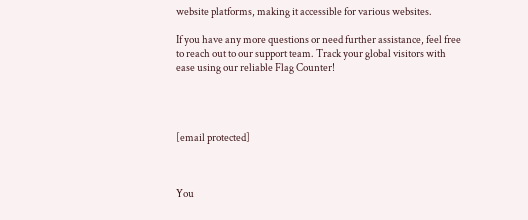website platforms, making it accessible for various websites.

If you have any more questions or need further assistance, feel free to reach out to our support team. Track your global visitors with ease using our reliable Flag Counter!




[email protected]



You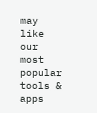may like
our most popular tools & apps